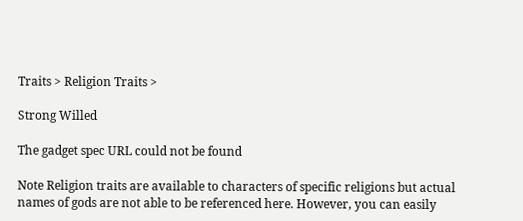Traits > Religion Traits >

Strong Willed

The gadget spec URL could not be found

Note Religion traits are available to characters of specific religions but actual names of gods are not able to be referenced here. However, you can easily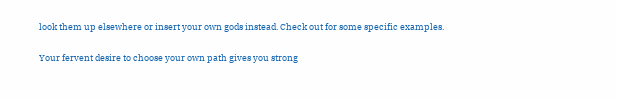look them up elsewhere or insert your own gods instead. Check out for some specific examples.

Your fervent desire to choose your own path gives you strong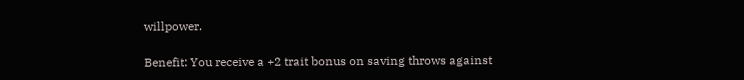willpower.

Benefit: You receive a +2 trait bonus on saving throws against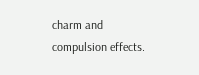charm and compulsion effects.